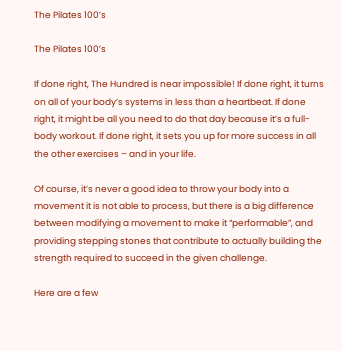The Pilates 100’s

The Pilates 100’s

If done right, The Hundred is near impossible! If done right, it turns on all of your body’s systems in less than a heartbeat. If done right, it might be all you need to do that day because it’s a full-body workout. If done right, it sets you up for more success in all the other exercises – and in your life.

Of course, it’s never a good idea to throw your body into a movement it is not able to process, but there is a big difference between modifying a movement to make it “performable”, and providing stepping stones that contribute to actually building the strength required to succeed in the given challenge.

Here are a few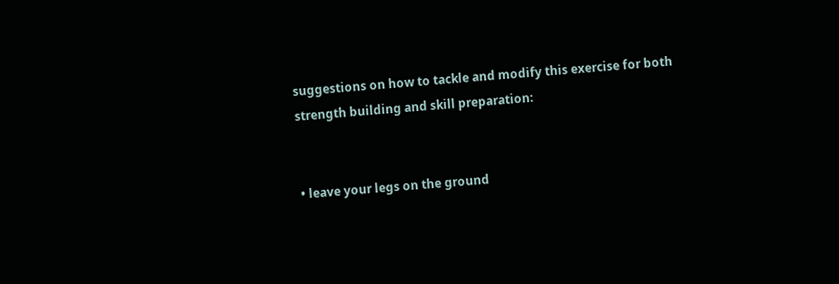suggestions on how to tackle and modify this exercise for both strength building and skill preparation:


• leave your legs on the ground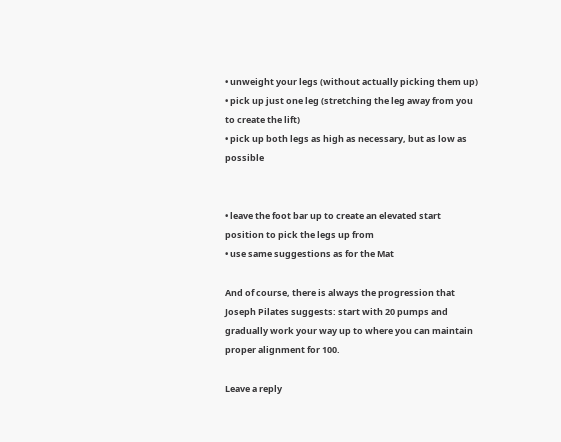• unweight your legs (without actually picking them up)
• pick up just one leg (stretching the leg away from you to create the lift)
• pick up both legs as high as necessary, but as low as possible


• leave the foot bar up to create an elevated start position to pick the legs up from
• use same suggestions as for the Mat

And of course, there is always the progression that Joseph Pilates suggests: start with 20 pumps and gradually work your way up to where you can maintain proper alignment for 100.

Leave a reply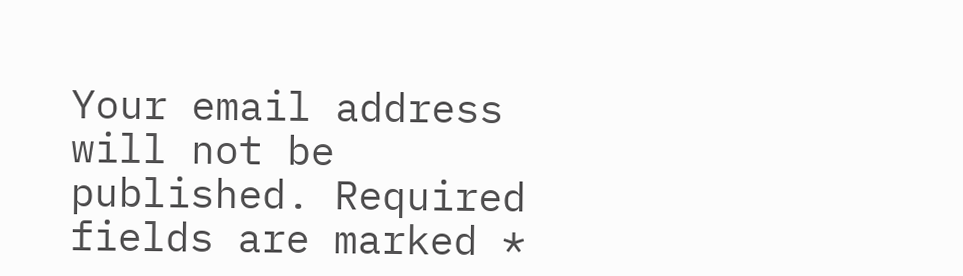Your email address will not be published. Required fields are marked *